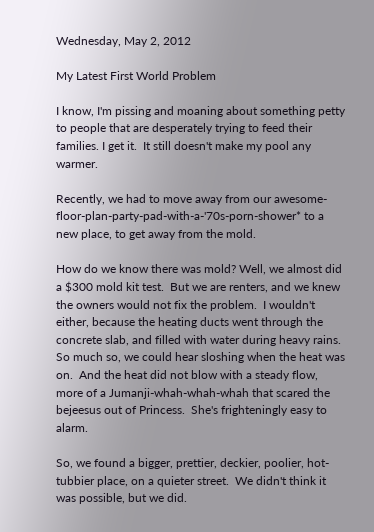Wednesday, May 2, 2012

My Latest First World Problem

I know, I'm pissing and moaning about something petty to people that are desperately trying to feed their families. I get it.  It still doesn't make my pool any warmer.

Recently, we had to move away from our awesome-floor-plan-party-pad-with-a-'70s-porn-shower* to a new place, to get away from the mold.

How do we know there was mold? Well, we almost did a $300 mold kit test.  But we are renters, and we knew the owners would not fix the problem.  I wouldn't either, because the heating ducts went through the concrete slab, and filled with water during heavy rains.  So much so, we could hear sloshing when the heat was on.  And the heat did not blow with a steady flow, more of a Jumanji-whah-whah-whah that scared the bejeesus out of Princess.  She's frighteningly easy to alarm.

So, we found a bigger, prettier, deckier, poolier, hot-tubbier place, on a quieter street.  We didn't think it was possible, but we did.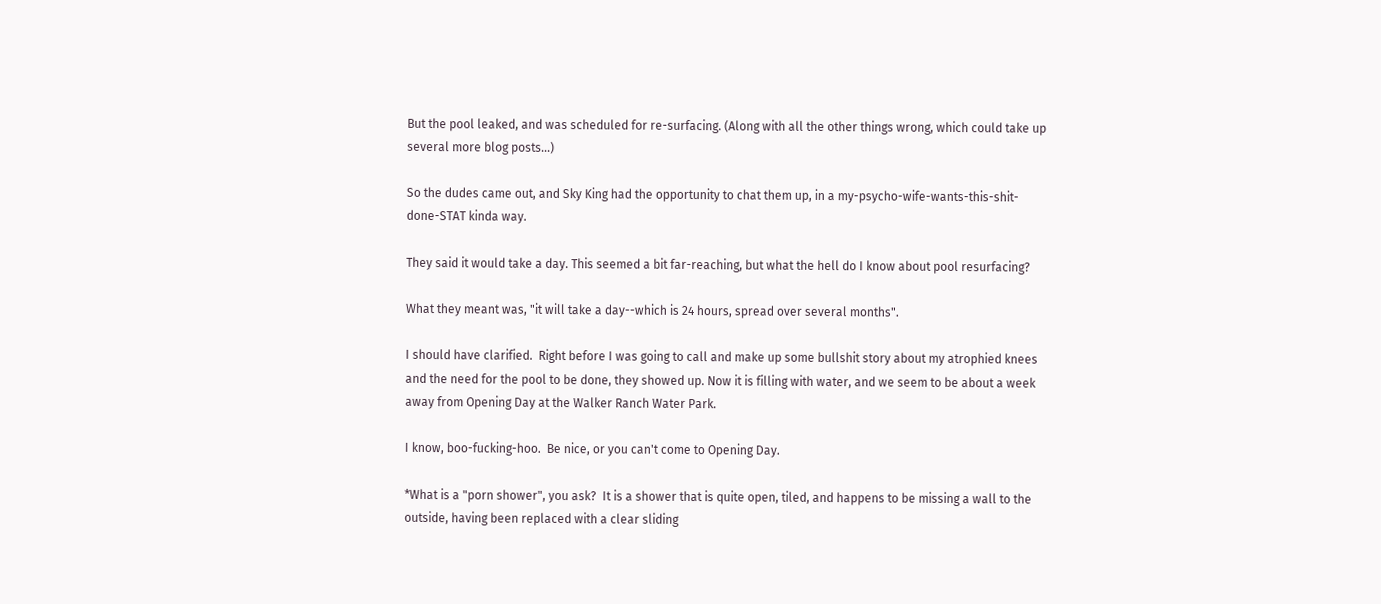But the pool leaked, and was scheduled for re-surfacing. (Along with all the other things wrong, which could take up several more blog posts...)

So the dudes came out, and Sky King had the opportunity to chat them up, in a my-psycho-wife-wants-this-shit-done-STAT kinda way.

They said it would take a day. This seemed a bit far-reaching, but what the hell do I know about pool resurfacing?

What they meant was, "it will take a day--which is 24 hours, spread over several months".

I should have clarified.  Right before I was going to call and make up some bullshit story about my atrophied knees and the need for the pool to be done, they showed up. Now it is filling with water, and we seem to be about a week away from Opening Day at the Walker Ranch Water Park.

I know, boo-fucking-hoo.  Be nice, or you can't come to Opening Day.

*What is a "porn shower", you ask?  It is a shower that is quite open, tiled, and happens to be missing a wall to the outside, having been replaced with a clear sliding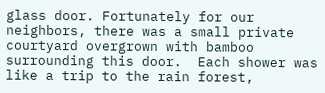glass door. Fortunately for our neighbors, there was a small private courtyard overgrown with bamboo surrounding this door.  Each shower was like a trip to the rain forest,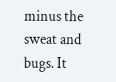minus the sweat and bugs. It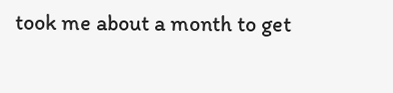took me about a month to get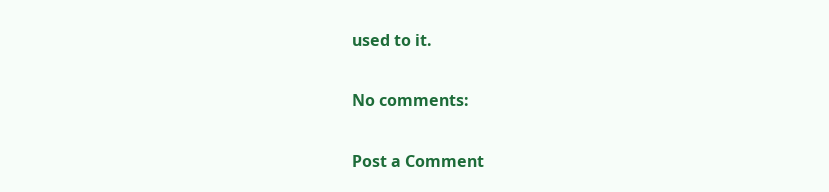used to it.

No comments:

Post a Comment